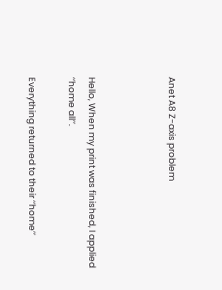Anet A8 Z-axis problem



Hello, When my print was finished, I applied ‘‘home all’’.

Everything returned to their ‘‘home’’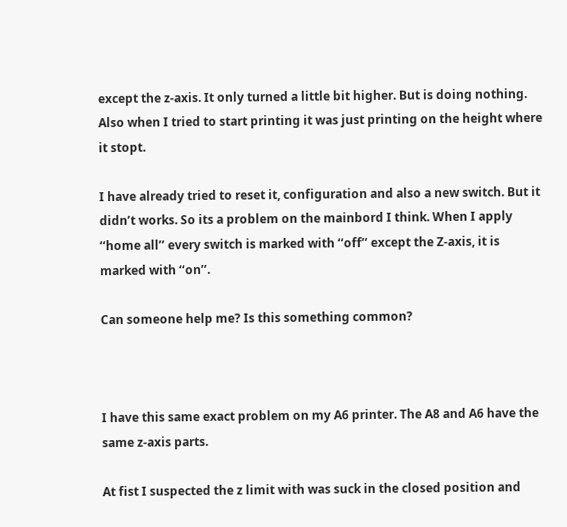except the z-axis. It only turned a little bit higher. But is doing nothing. Also when I tried to start printing it was just printing on the height where it stopt.

I have already tried to reset it, configuration and also a new switch. But it didn’t works. So its a problem on the mainbord I think. When I apply ‘‘home all’’ every switch is marked with ‘‘off’’ except the Z-axis, it is marked with ‘‘on’’.

Can someone help me? Is this something common?



I have this same exact problem on my A6 printer. The A8 and A6 have the same z-axis parts.

At fist I suspected the z limit with was suck in the closed position and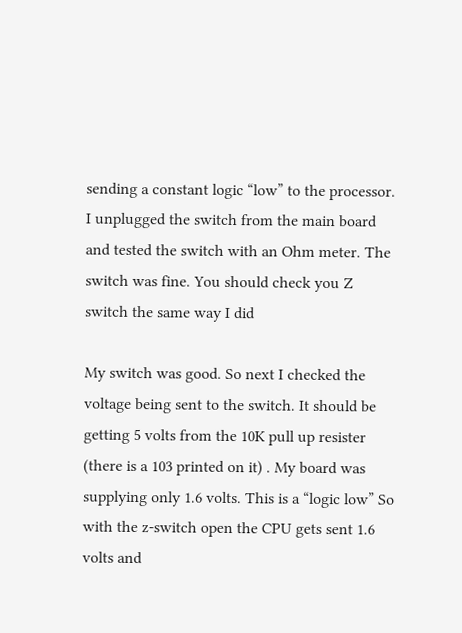sending a constant logic “low” to the processor. I unplugged the switch from the main board and tested the switch with an Ohm meter. The switch was fine. You should check you Z switch the same way I did

My switch was good. So next I checked the voltage being sent to the switch. It should be getting 5 volts from the 10K pull up resister (there is a 103 printed on it) . My board was supplying only 1.6 volts. This is a “logic low” So with the z-switch open the CPU gets sent 1.6 volts and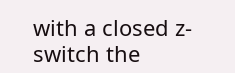with a closed z-switch the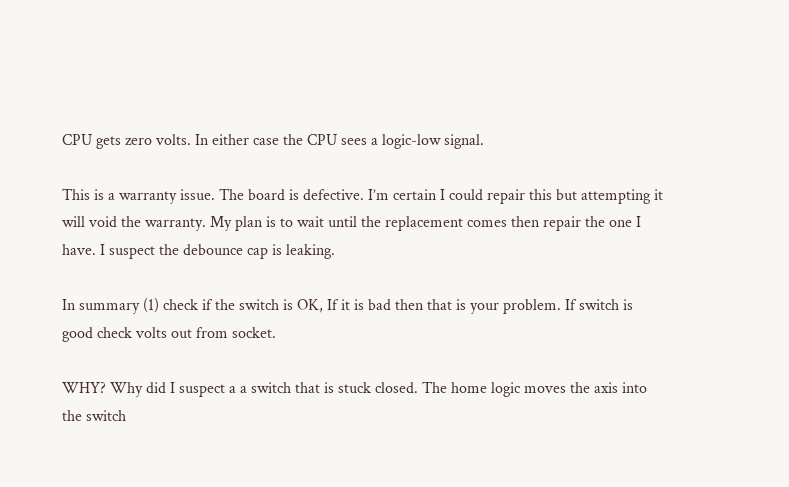CPU gets zero volts. In either case the CPU sees a logic-low signal.

This is a warranty issue. The board is defective. I’m certain I could repair this but attempting it will void the warranty. My plan is to wait until the replacement comes then repair the one I have. I suspect the debounce cap is leaking.

In summary (1) check if the switch is OK, If it is bad then that is your problem. If switch is good check volts out from socket.

WHY? Why did I suspect a a switch that is stuck closed. The home logic moves the axis into the switch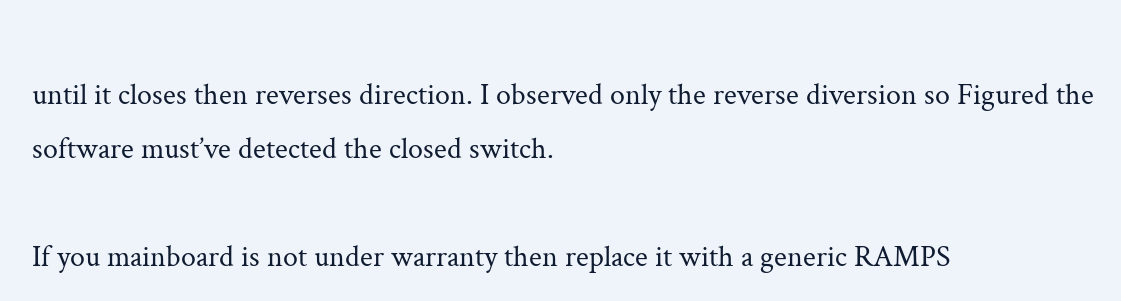until it closes then reverses direction. I observed only the reverse diversion so Figured the software must’ve detected the closed switch.

If you mainboard is not under warranty then replace it with a generic RAMPS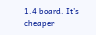1.4 board. It’s cheaper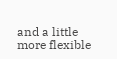and a little more flexible